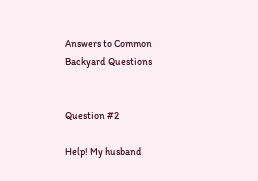Answers to Common Backyard Questions


Question #2

Help! My husband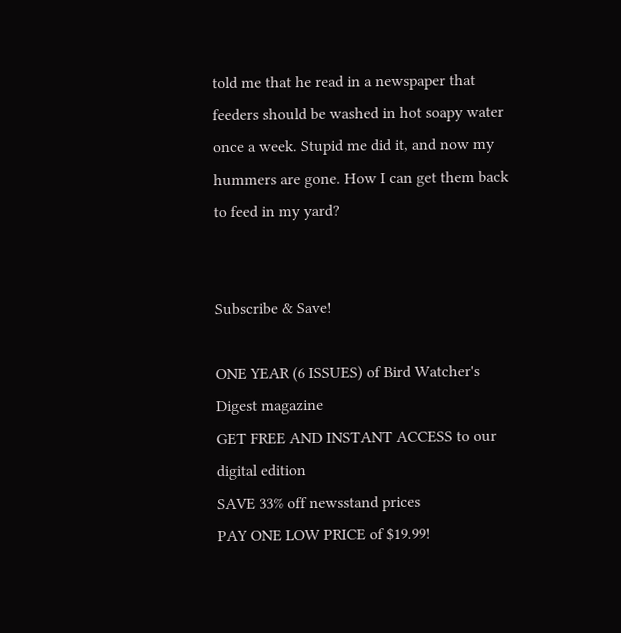told me that he read in a newspaper that feeders should be washed in hot soapy water once a week. Stupid me did it, and now my hummers are gone. How I can get them back to feed in my yard?


Subscribe & Save!

ONE YEAR (6 ISSUES) of Bird Watcher's Digest magazine
GET FREE AND INSTANT ACCESS to our digital edition
SAVE 33% off newsstand prices
PAY ONE LOW PRICE of $19.99!